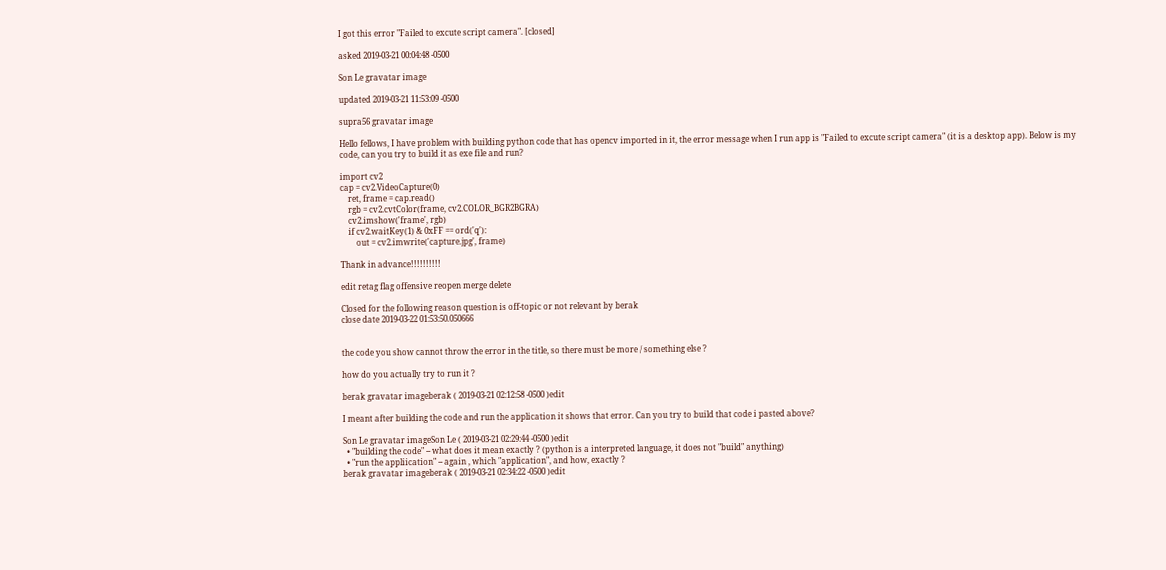I got this error "Failed to excute script camera". [closed]

asked 2019-03-21 00:04:48 -0500

Son Le gravatar image

updated 2019-03-21 11:53:09 -0500

supra56 gravatar image

Hello fellows, I have problem with building python code that has opencv imported in it, the error message when I run app is "Failed to excute script camera" (it is a desktop app). Below is my code, can you try to build it as exe file and run?

import cv2
cap = cv2.VideoCapture(0)
    ret, frame = cap.read()
    rgb = cv2.cvtColor(frame, cv2.COLOR_BGR2BGRA)
    cv2.imshow('frame', rgb)
    if cv2.waitKey(1) & 0xFF == ord('q'):
        out = cv2.imwrite('capture.jpg', frame)

Thank in advance!!!!!!!!!!

edit retag flag offensive reopen merge delete

Closed for the following reason question is off-topic or not relevant by berak
close date 2019-03-22 01:53:50.050666


the code you show cannot throw the error in the title, so there must be more / something else ?

how do you actually try to run it ?

berak gravatar imageberak ( 2019-03-21 02:12:58 -0500 )edit

I meant after building the code and run the application it shows that error. Can you try to build that code i pasted above?

Son Le gravatar imageSon Le ( 2019-03-21 02:29:44 -0500 )edit
  • "building the code" -- what does it mean exactly ? (python is a interpreted language, it does not "build" anything)
  • "run the appliication" -- again , which "application", and how, exactly ?
berak gravatar imageberak ( 2019-03-21 02:34:22 -0500 )edit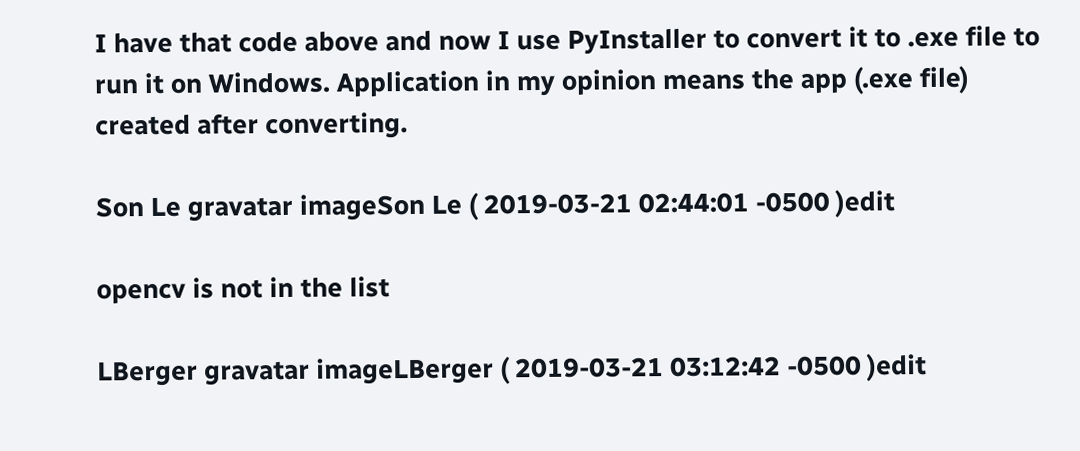I have that code above and now I use PyInstaller to convert it to .exe file to run it on Windows. Application in my opinion means the app (.exe file) created after converting.

Son Le gravatar imageSon Le ( 2019-03-21 02:44:01 -0500 )edit

opencv is not in the list

LBerger gravatar imageLBerger ( 2019-03-21 03:12:42 -0500 )edit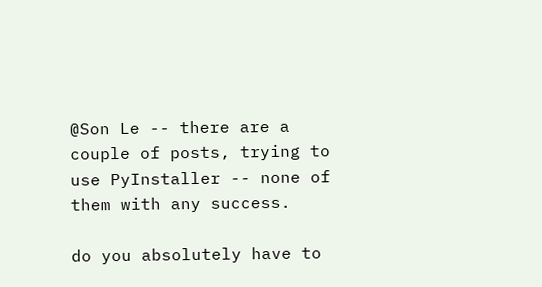@Son Le -- there are a couple of posts, trying to use PyInstaller -- none of them with any success.

do you absolutely have to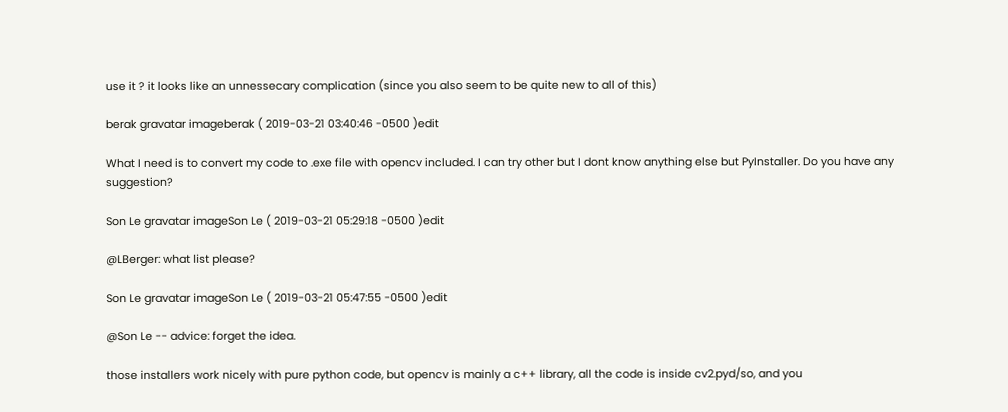use it ? it looks like an unnessecary complication (since you also seem to be quite new to all of this)

berak gravatar imageberak ( 2019-03-21 03:40:46 -0500 )edit

What I need is to convert my code to .exe file with opencv included. I can try other but I dont know anything else but PyInstaller. Do you have any suggestion?

Son Le gravatar imageSon Le ( 2019-03-21 05:29:18 -0500 )edit

@LBerger: what list please?

Son Le gravatar imageSon Le ( 2019-03-21 05:47:55 -0500 )edit

@Son Le -- advice: forget the idea.

those installers work nicely with pure python code, but opencv is mainly a c++ library, all the code is inside cv2.pyd/so, and you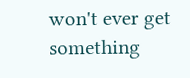won't ever get something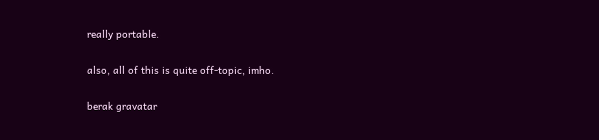really portable.

also, all of this is quite off-topic, imho.

berak gravatar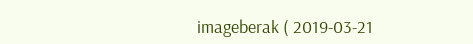imageberak ( 2019-03-21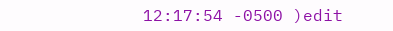12:17:54 -0500 )edit